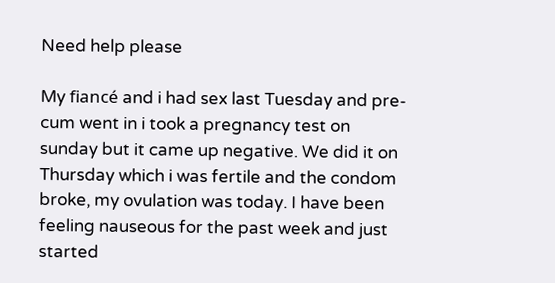Need help please

My fiancé and i had sex last Tuesday and pre-cum went in i took a pregnancy test on sunday but it came up negative. We did it on Thursday which i was fertile and the condom broke, my ovulation was today. I have been feeling nauseous for the past week and just started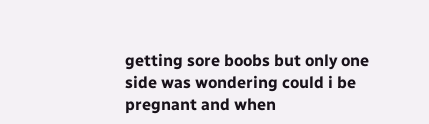getting sore boobs but only one side was wondering could i be pregnant and when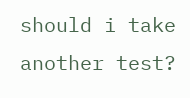should i take another test?